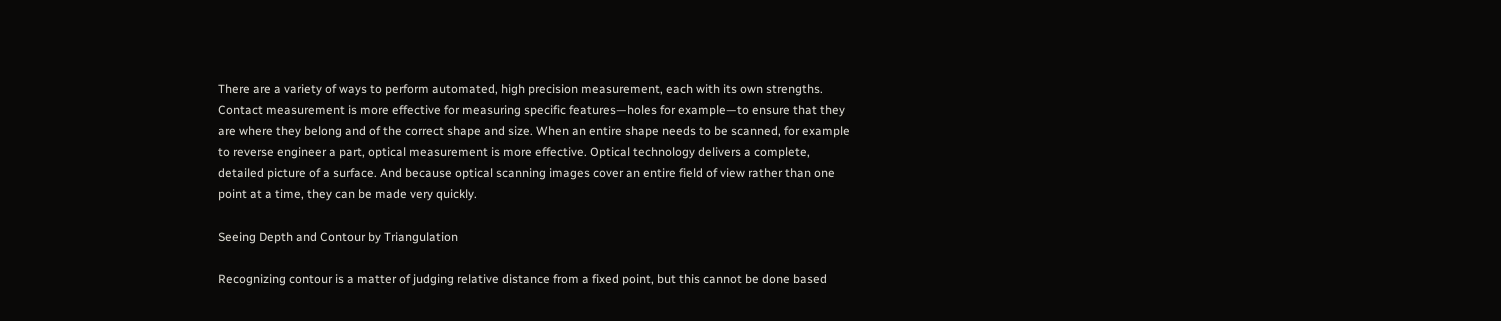There are a variety of ways to perform automated, high precision measurement, each with its own strengths. Contact measurement is more effective for measuring specific features—holes for example—to ensure that they are where they belong and of the correct shape and size. When an entire shape needs to be scanned, for example to reverse engineer a part, optical measurement is more effective. Optical technology delivers a complete, detailed picture of a surface. And because optical scanning images cover an entire field of view rather than one point at a time, they can be made very quickly.

Seeing Depth and Contour by Triangulation

Recognizing contour is a matter of judging relative distance from a fixed point, but this cannot be done based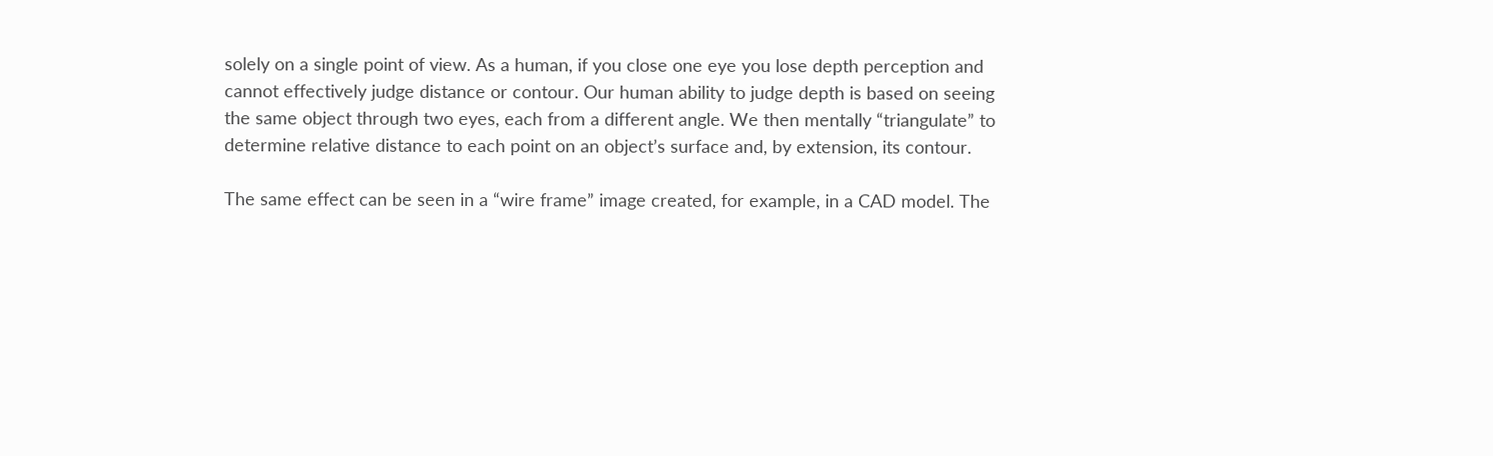solely on a single point of view. As a human, if you close one eye you lose depth perception and cannot effectively judge distance or contour. Our human ability to judge depth is based on seeing the same object through two eyes, each from a different angle. We then mentally “triangulate” to determine relative distance to each point on an object’s surface and, by extension, its contour.

The same effect can be seen in a “wire frame” image created, for example, in a CAD model. The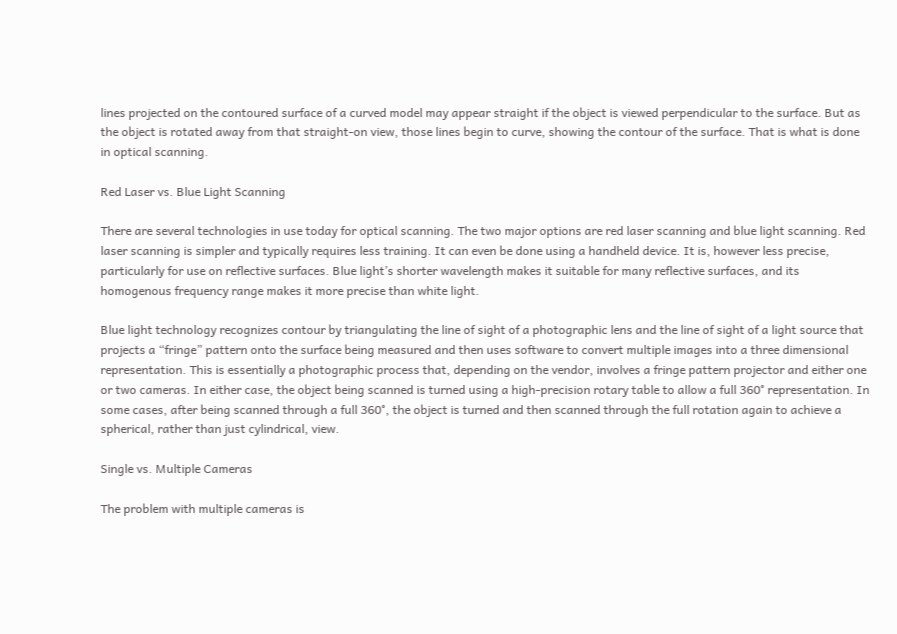lines projected on the contoured surface of a curved model may appear straight if the object is viewed perpendicular to the surface. But as the object is rotated away from that straight-on view, those lines begin to curve, showing the contour of the surface. That is what is done in optical scanning.

Red Laser vs. Blue Light Scanning

There are several technologies in use today for optical scanning. The two major options are red laser scanning and blue light scanning. Red laser scanning is simpler and typically requires less training. It can even be done using a handheld device. It is, however less precise, particularly for use on reflective surfaces. Blue light’s shorter wavelength makes it suitable for many reflective surfaces, and its homogenous frequency range makes it more precise than white light.

Blue light technology recognizes contour by triangulating the line of sight of a photographic lens and the line of sight of a light source that projects a “fringe” pattern onto the surface being measured and then uses software to convert multiple images into a three dimensional representation. This is essentially a photographic process that, depending on the vendor, involves a fringe pattern projector and either one or two cameras. In either case, the object being scanned is turned using a high-precision rotary table to allow a full 360° representation. In some cases, after being scanned through a full 360°, the object is turned and then scanned through the full rotation again to achieve a spherical, rather than just cylindrical, view.

Single vs. Multiple Cameras

The problem with multiple cameras is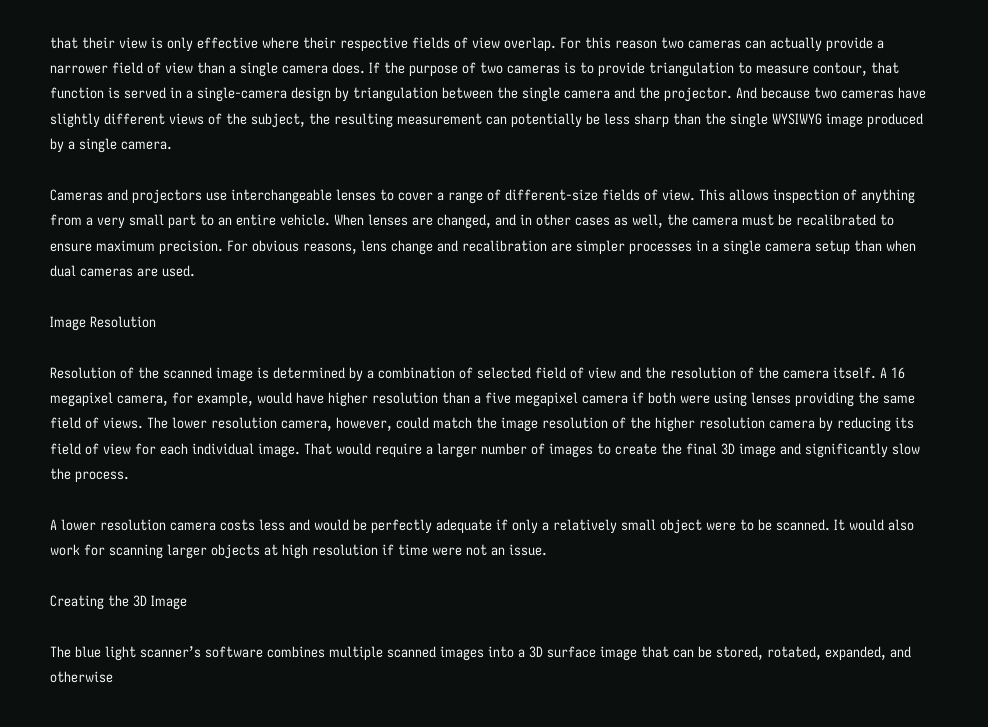that their view is only effective where their respective fields of view overlap. For this reason two cameras can actually provide a narrower field of view than a single camera does. If the purpose of two cameras is to provide triangulation to measure contour, that function is served in a single-camera design by triangulation between the single camera and the projector. And because two cameras have slightly different views of the subject, the resulting measurement can potentially be less sharp than the single WYSIWYG image produced by a single camera.

Cameras and projectors use interchangeable lenses to cover a range of different-size fields of view. This allows inspection of anything from a very small part to an entire vehicle. When lenses are changed, and in other cases as well, the camera must be recalibrated to ensure maximum precision. For obvious reasons, lens change and recalibration are simpler processes in a single camera setup than when dual cameras are used.

Image Resolution

Resolution of the scanned image is determined by a combination of selected field of view and the resolution of the camera itself. A 16 megapixel camera, for example, would have higher resolution than a five megapixel camera if both were using lenses providing the same field of views. The lower resolution camera, however, could match the image resolution of the higher resolution camera by reducing its field of view for each individual image. That would require a larger number of images to create the final 3D image and significantly slow the process.

A lower resolution camera costs less and would be perfectly adequate if only a relatively small object were to be scanned. It would also work for scanning larger objects at high resolution if time were not an issue.

Creating the 3D Image

The blue light scanner’s software combines multiple scanned images into a 3D surface image that can be stored, rotated, expanded, and otherwise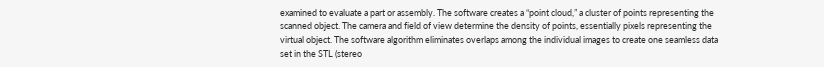examined to evaluate a part or assembly. The software creates a “point cloud,” a cluster of points representing the scanned object. The camera and field of view determine the density of points, essentially pixels representing the virtual object. The software algorithm eliminates overlaps among the individual images to create one seamless data set in the STL (stereo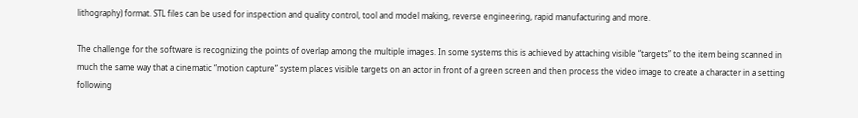lithography) format. STL files can be used for inspection and quality control, tool and model making, reverse engineering, rapid manufacturing and more.

The challenge for the software is recognizing the points of overlap among the multiple images. In some systems this is achieved by attaching visible “targets” to the item being scanned in much the same way that a cinematic “motion capture” system places visible targets on an actor in front of a green screen and then process the video image to create a character in a setting following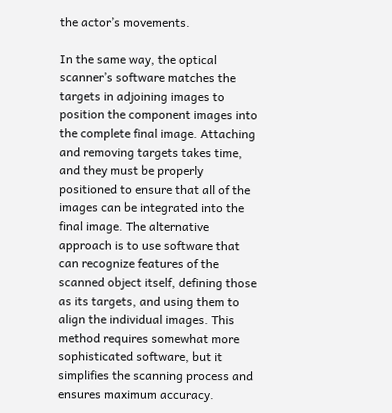the actor’s movements.

In the same way, the optical scanner’s software matches the targets in adjoining images to position the component images into the complete final image. Attaching and removing targets takes time, and they must be properly positioned to ensure that all of the images can be integrated into the final image. The alternative approach is to use software that can recognize features of the scanned object itself, defining those as its targets, and using them to align the individual images. This method requires somewhat more sophisticated software, but it simplifies the scanning process and ensures maximum accuracy.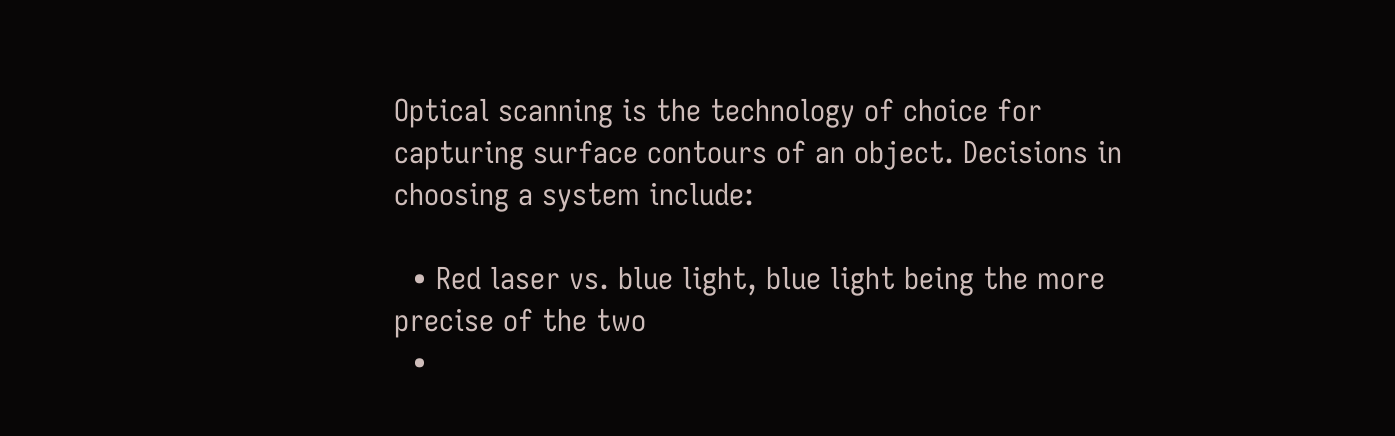Optical scanning is the technology of choice for capturing surface contours of an object. Decisions in choosing a system include:

  • Red laser vs. blue light, blue light being the more precise of the two
  •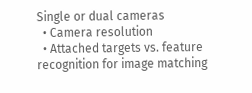Single or dual cameras
  • Camera resolution
  • Attached targets vs. feature recognition for image matching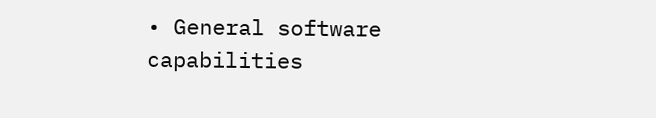• General software capabilities